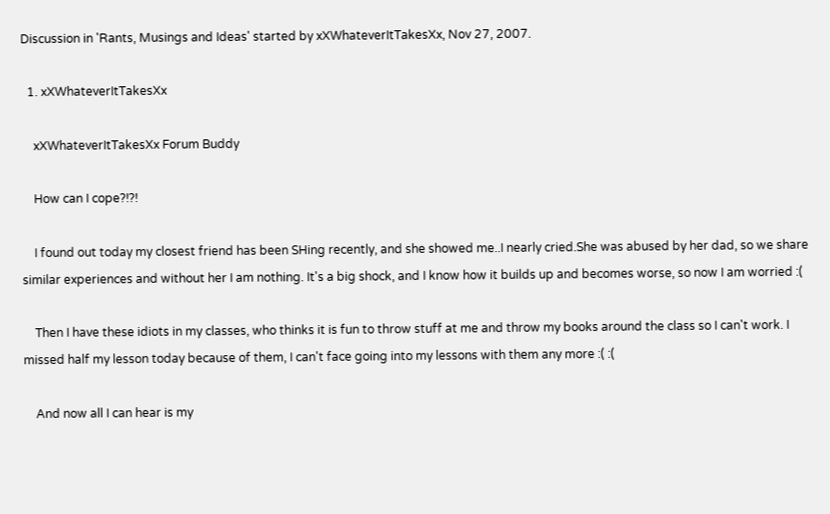Discussion in 'Rants, Musings and Ideas' started by xXWhateverItTakesXx, Nov 27, 2007.

  1. xXWhateverItTakesXx

    xXWhateverItTakesXx Forum Buddy

    How can I cope?!?!

    I found out today my closest friend has been SHing recently, and she showed me..I nearly cried.She was abused by her dad, so we share similar experiences and without her I am nothing. It's a big shock, and I know how it builds up and becomes worse, so now I am worried :(

    Then I have these idiots in my classes, who thinks it is fun to throw stuff at me and throw my books around the class so I can't work. I missed half my lesson today because of them, I can't face going into my lessons with them any more :( :(

    And now all I can hear is my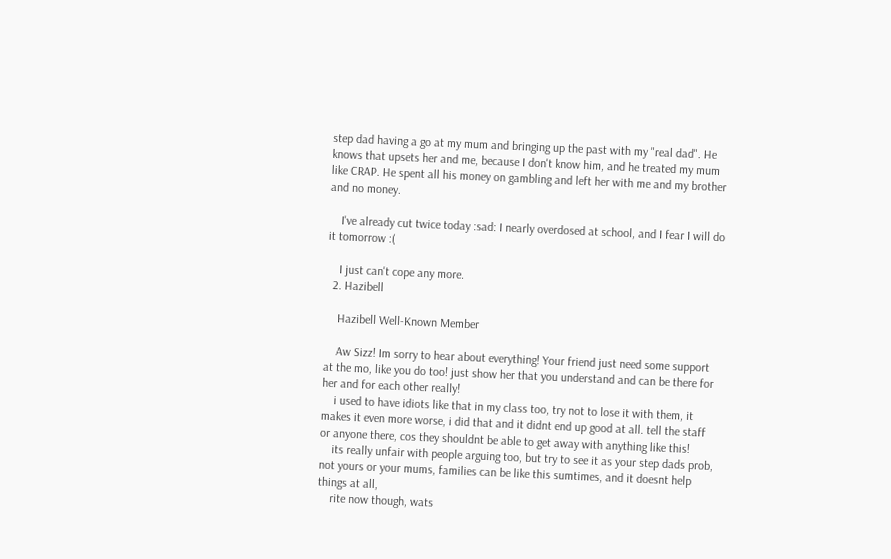step dad having a go at my mum and bringing up the past with my "real dad". He knows that upsets her and me, because I don't know him, and he treated my mum like CRAP. He spent all his money on gambling and left her with me and my brother and no money.

    I've already cut twice today :sad: I nearly overdosed at school, and I fear I will do it tomorrow :(

    I just can't cope any more.
  2. Hazibell

    Hazibell Well-Known Member

    Aw Sizz! Im sorry to hear about everything! Your friend just need some support at the mo, like you do too! just show her that you understand and can be there for her and for each other really!
    i used to have idiots like that in my class too, try not to lose it with them, it makes it even more worse, i did that and it didnt end up good at all. tell the staff or anyone there, cos they shouldnt be able to get away with anything like this!
    its really unfair with people arguing too, but try to see it as your step dads prob, not yours or your mums, families can be like this sumtimes, and it doesnt help things at all,
    rite now though, wats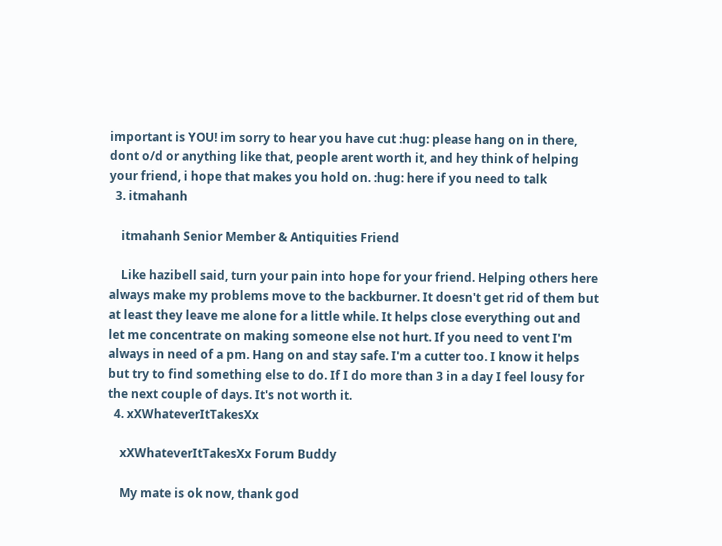important is YOU! im sorry to hear you have cut :hug: please hang on in there, dont o/d or anything like that, people arent worth it, and hey think of helping your friend, i hope that makes you hold on. :hug: here if you need to talk
  3. itmahanh

    itmahanh Senior Member & Antiquities Friend

    Like hazibell said, turn your pain into hope for your friend. Helping others here always make my problems move to the backburner. It doesn't get rid of them but at least they leave me alone for a little while. It helps close everything out and let me concentrate on making someone else not hurt. If you need to vent I'm always in need of a pm. Hang on and stay safe. I'm a cutter too. I know it helps but try to find something else to do. If I do more than 3 in a day I feel lousy for the next couple of days. It's not worth it.
  4. xXWhateverItTakesXx

    xXWhateverItTakesXx Forum Buddy

    My mate is ok now, thank god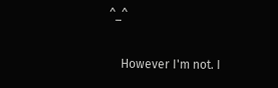^_^

    However I'm not. I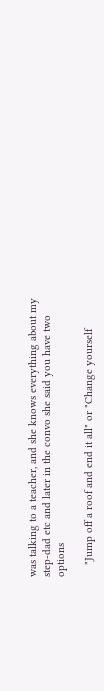was talking to a teacher, and she knows everything about my step-dad etc and later in the convo she said you have two options

    "Jump off a roof and end it all" or "Change yourself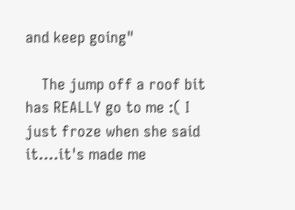and keep going"

    The jump off a roof bit has REALLY go to me :( I just froze when she said it....it's made me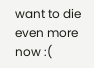want to die even more now :(